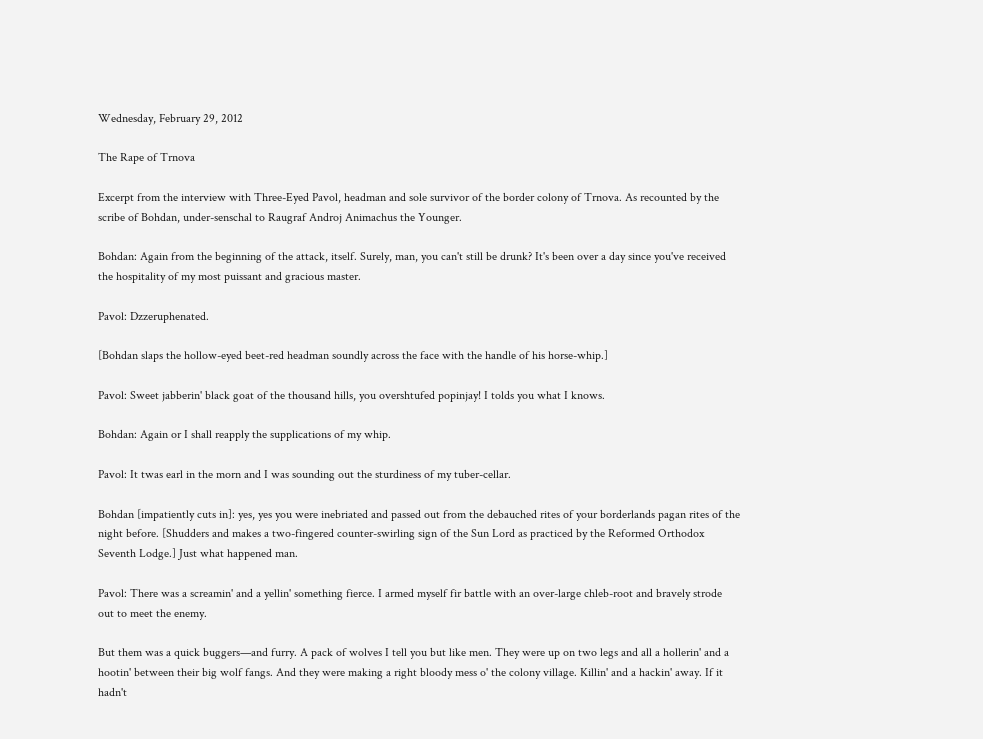Wednesday, February 29, 2012

The Rape of Trnova

Excerpt from the interview with Three-Eyed Pavol, headman and sole survivor of the border colony of Trnova. As recounted by the scribe of Bohdan, under-senschal to Raugraf Androj Animachus the Younger.

Bohdan: Again from the beginning of the attack, itself. Surely, man, you can't still be drunk? It's been over a day since you've received the hospitality of my most puissant and gracious master.

Pavol: Dzzeruphenated.

[Bohdan slaps the hollow-eyed beet-red headman soundly across the face with the handle of his horse-whip.]

Pavol: Sweet jabberin' black goat of the thousand hills, you overshtufed popinjay! I tolds you what I knows.

Bohdan: Again or I shall reapply the supplications of my whip.

Pavol: It twas earl in the morn and I was sounding out the sturdiness of my tuber-cellar.

Bohdan [impatiently cuts in]: yes, yes you were inebriated and passed out from the debauched rites of your borderlands pagan rites of the night before. [Shudders and makes a two-fingered counter-swirling sign of the Sun Lord as practiced by the Reformed Orthodox Seventh Lodge.] Just what happened man.

Pavol: There was a screamin' and a yellin' something fierce. I armed myself fir battle with an over-large chleb-root and bravely strode out to meet the enemy.

But them was a quick buggers—and furry. A pack of wolves I tell you but like men. They were up on two legs and all a hollerin' and a hootin' between their big wolf fangs. And they were making a right bloody mess o' the colony village. Killin' and a hackin' away. If it hadn't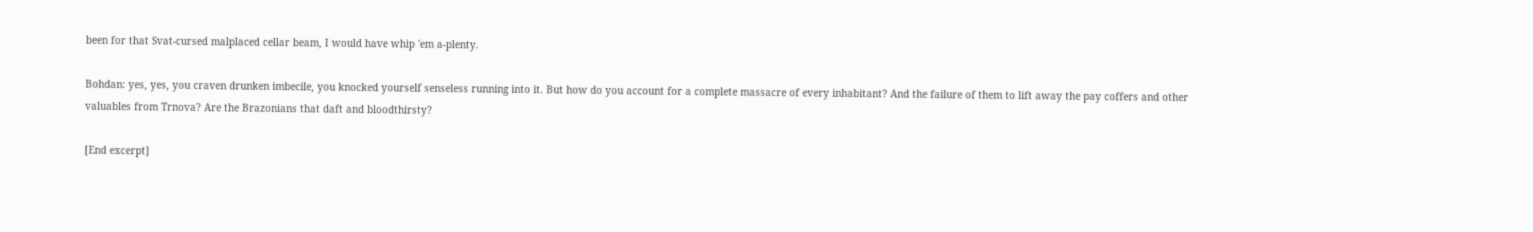been for that Svat-cursed malplaced cellar beam, I would have whip 'em a-plenty.

Bohdan: yes, yes, you craven drunken imbecile, you knocked yourself senseless running into it. But how do you account for a complete massacre of every inhabitant? And the failure of them to lift away the pay coffers and other valuables from Trnova? Are the Brazonians that daft and bloodthirsty?

[End excerpt]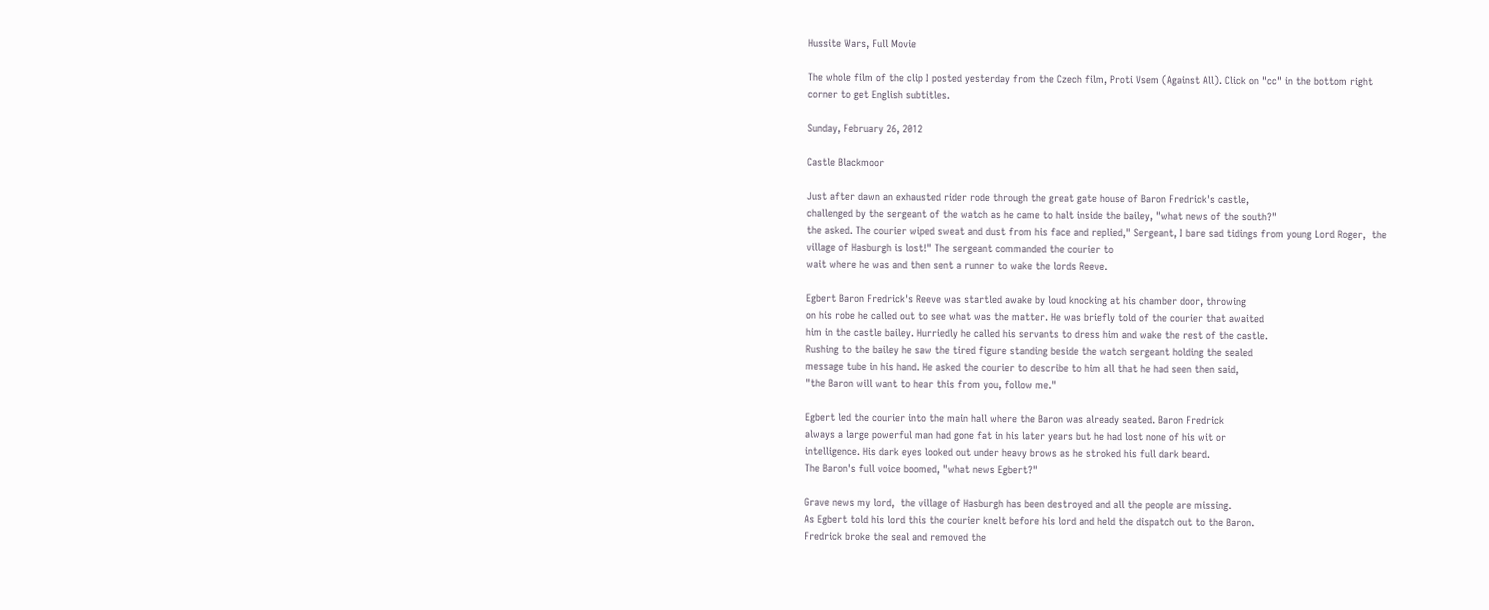Hussite Wars, Full Movie

The whole film of the clip I posted yesterday from the Czech film, Proti Vsem (Against All). Click on "cc" in the bottom right corner to get English subtitles.

Sunday, February 26, 2012

Castle Blackmoor

Just after dawn an exhausted rider rode through the great gate house of Baron Fredrick's castle,
challenged by the sergeant of the watch as he came to halt inside the bailey, "what news of the south?"
the asked. The courier wiped sweat and dust from his face and replied," Sergeant, I bare sad tidings from young Lord Roger,  the village of Hasburgh is lost!" The sergeant commanded the courier to
wait where he was and then sent a runner to wake the lords Reeve.

Egbert Baron Fredrick's Reeve was startled awake by loud knocking at his chamber door, throwing
on his robe he called out to see what was the matter. He was briefly told of the courier that awaited
him in the castle bailey. Hurriedly he called his servants to dress him and wake the rest of the castle.
Rushing to the bailey he saw the tired figure standing beside the watch sergeant holding the sealed
message tube in his hand. He asked the courier to describe to him all that he had seen then said,
"the Baron will want to hear this from you, follow me."

Egbert led the courier into the main hall where the Baron was already seated. Baron Fredrick
always a large powerful man had gone fat in his later years but he had lost none of his wit or
intelligence. His dark eyes looked out under heavy brows as he stroked his full dark beard.
The Baron's full voice boomed, "what news Egbert?"

Grave news my lord,  the village of Hasburgh has been destroyed and all the people are missing.
As Egbert told his lord this the courier knelt before his lord and held the dispatch out to the Baron.
Fredrick broke the seal and removed the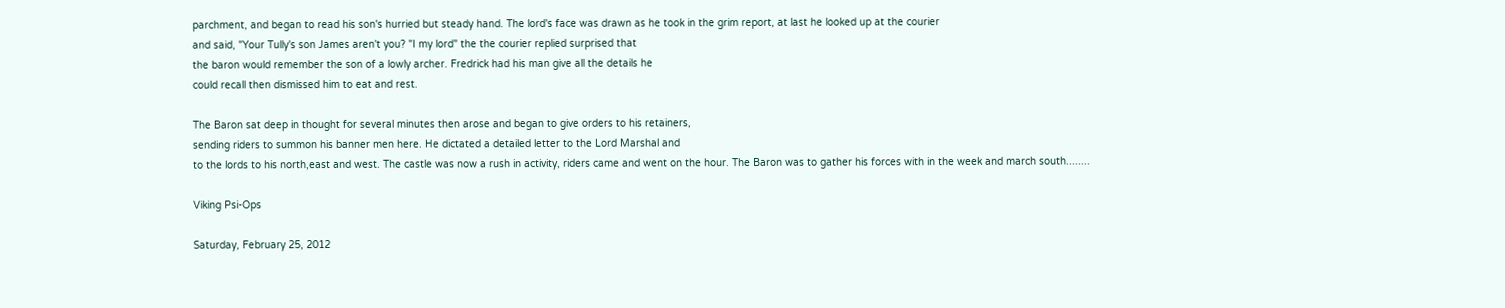parchment, and began to read his son's hurried but steady hand. The lord's face was drawn as he took in the grim report, at last he looked up at the courier
and said, "Your Tully's son James aren't you? "I my lord" the the courier replied surprised that
the baron would remember the son of a lowly archer. Fredrick had his man give all the details he
could recall then dismissed him to eat and rest.

The Baron sat deep in thought for several minutes then arose and began to give orders to his retainers,
sending riders to summon his banner men here. He dictated a detailed letter to the Lord Marshal and
to the lords to his north,east and west. The castle was now a rush in activity, riders came and went on the hour. The Baron was to gather his forces with in the week and march south........

Viking Psi-Ops

Saturday, February 25, 2012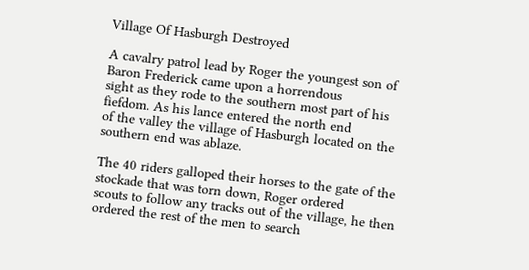Village Of Hasburgh Destroyed

A cavalry patrol lead by Roger the youngest son of Baron Frederick came upon a horrendous
sight as they rode to the southern most part of his fiefdom. As his lance entered the north end
of the valley the village of Hasburgh located on the southern end was ablaze.

The 40 riders galloped their horses to the gate of the stockade that was torn down, Roger ordered
scouts to follow any tracks out of the village, he then ordered the rest of the men to search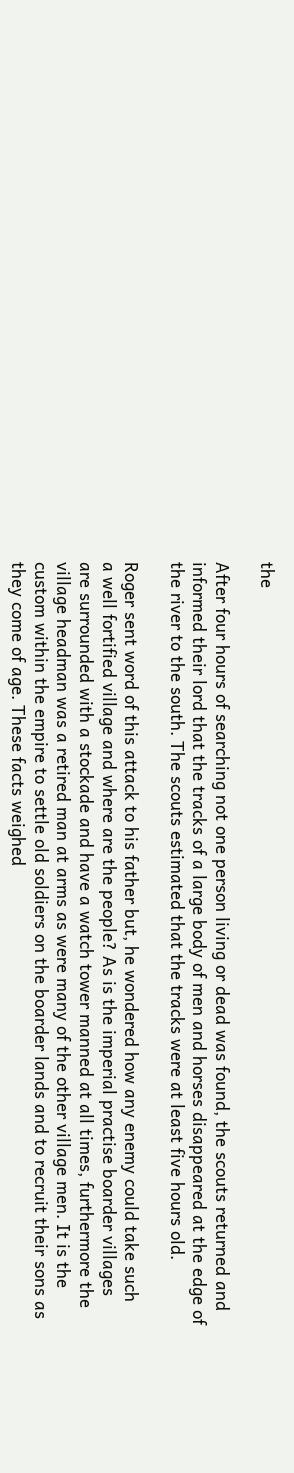the

After four hours of searching not one person living or dead was found, the scouts returned and
informed their lord that the tracks of a large body of men and horses disappeared at the edge of
the river to the south. The scouts estimated that the tracks were at least five hours old.

Roger sent word of this attack to his father but, he wondered how any enemy could take such
a well fortified village and where are the people? As is the imperial practise boarder villages
are surrounded with a stockade and have a watch tower manned at all times, furthermore the
village headman was a retired man at arms as were many of the other village men. It is the
custom within the empire to settle old soldiers on the boarder lands and to recruit their sons as
they come of age. These facts weighed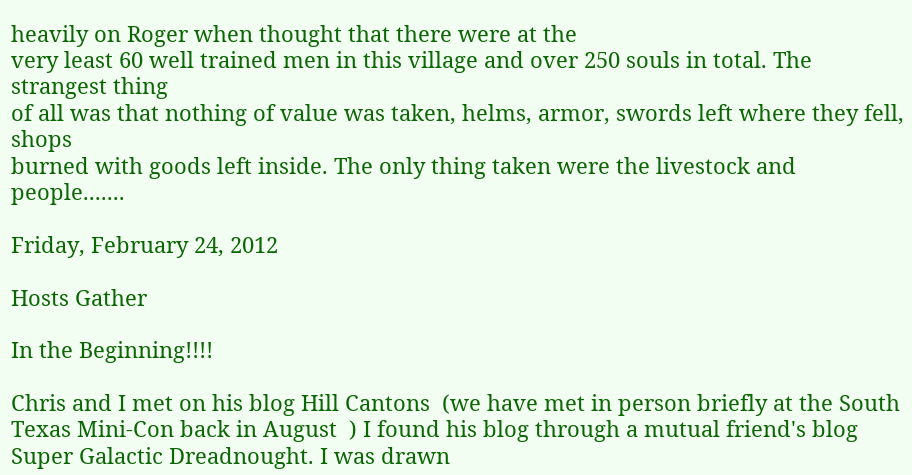heavily on Roger when thought that there were at the
very least 60 well trained men in this village and over 250 souls in total. The strangest thing
of all was that nothing of value was taken, helms, armor, swords left where they fell, shops
burned with goods left inside. The only thing taken were the livestock and people.......

Friday, February 24, 2012

Hosts Gather

In the Beginning!!!!

Chris and I met on his blog Hill Cantons  (we have met in person briefly at the South Texas Mini-Con back in August  ) I found his blog through a mutual friend's blog Super Galactic Dreadnought. I was drawn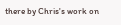there by Chris's work on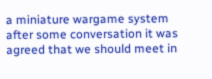a miniature wargame system after some conversation it was agreed that we should meet in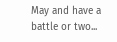May and have a battle or two...